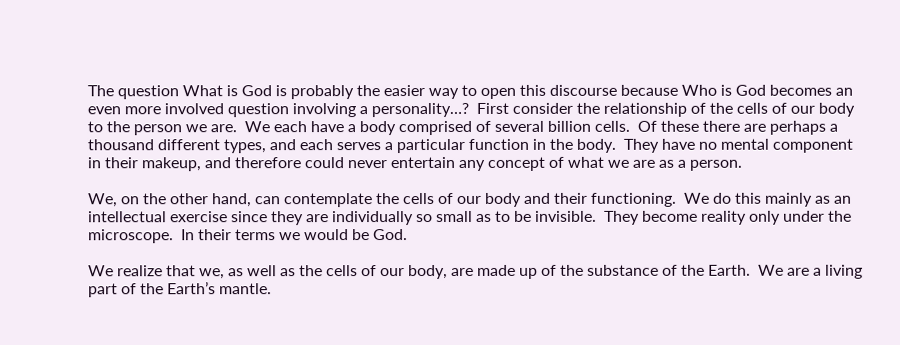The question What is God is probably the easier way to open this discourse because Who is God becomes an even more involved question involving a personality…?  First consider the relationship of the cells of our body to the person we are.  We each have a body comprised of several billion cells.  Of these there are perhaps a thousand different types, and each serves a particular function in the body.  They have no mental component in their makeup, and therefore could never entertain any concept of what we are as a person.

We, on the other hand, can contemplate the cells of our body and their functioning.  We do this mainly as an intellectual exercise since they are individually so small as to be invisible.  They become reality only under the microscope.  In their terms we would be God.

We realize that we, as well as the cells of our body, are made up of the substance of the Earth.  We are a living part of the Earth’s mantle.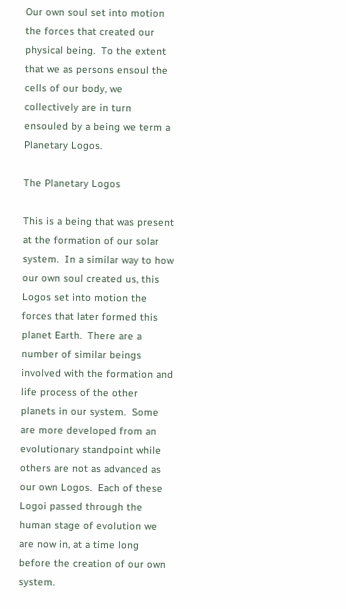Our own soul set into motion the forces that created our physical being.  To the extent that we as persons ensoul the cells of our body, we collectively are in turn ensouled by a being we term a Planetary Logos.

The Planetary Logos

This is a being that was present at the formation of our solar system.  In a similar way to how our own soul created us, this Logos set into motion the forces that later formed this planet Earth.  There are a number of similar beings involved with the formation and life process of the other planets in our system.  Some are more developed from an evolutionary standpoint while others are not as advanced as our own Logos.  Each of these Logoi passed through the human stage of evolution we are now in, at a time long before the creation of our own system.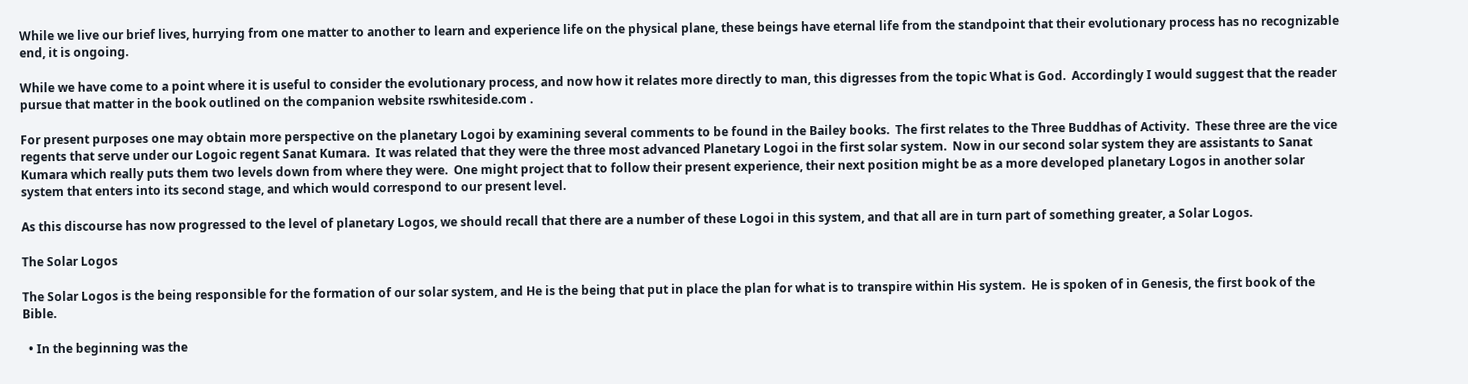While we live our brief lives, hurrying from one matter to another to learn and experience life on the physical plane, these beings have eternal life from the standpoint that their evolutionary process has no recognizable end, it is ongoing.

While we have come to a point where it is useful to consider the evolutionary process, and now how it relates more directly to man, this digresses from the topic What is God.  Accordingly I would suggest that the reader pursue that matter in the book outlined on the companion website rswhiteside.com .

For present purposes one may obtain more perspective on the planetary Logoi by examining several comments to be found in the Bailey books.  The first relates to the Three Buddhas of Activity.  These three are the vice regents that serve under our Logoic regent Sanat Kumara.  It was related that they were the three most advanced Planetary Logoi in the first solar system.  Now in our second solar system they are assistants to Sanat Kumara which really puts them two levels down from where they were.  One might project that to follow their present experience, their next position might be as a more developed planetary Logos in another solar system that enters into its second stage, and which would correspond to our present level.

As this discourse has now progressed to the level of planetary Logos, we should recall that there are a number of these Logoi in this system, and that all are in turn part of something greater, a Solar Logos.

The Solar Logos

The Solar Logos is the being responsible for the formation of our solar system, and He is the being that put in place the plan for what is to transpire within His system.  He is spoken of in Genesis, the first book of the Bible.

  • In the beginning was the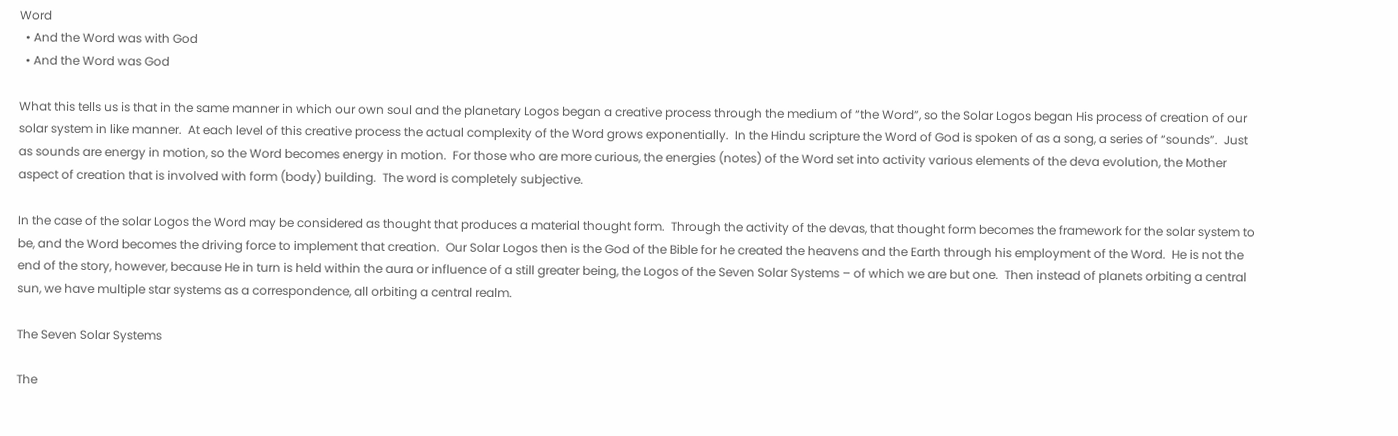Word
  • And the Word was with God
  • And the Word was God

What this tells us is that in the same manner in which our own soul and the planetary Logos began a creative process through the medium of “the Word”, so the Solar Logos began His process of creation of our solar system in like manner.  At each level of this creative process the actual complexity of the Word grows exponentially.  In the Hindu scripture the Word of God is spoken of as a song, a series of “sounds”.  Just as sounds are energy in motion, so the Word becomes energy in motion.  For those who are more curious, the energies (notes) of the Word set into activity various elements of the deva evolution, the Mother aspect of creation that is involved with form (body) building.  The word is completely subjective.

In the case of the solar Logos the Word may be considered as thought that produces a material thought form.  Through the activity of the devas, that thought form becomes the framework for the solar system to be, and the Word becomes the driving force to implement that creation.  Our Solar Logos then is the God of the Bible for he created the heavens and the Earth through his employment of the Word.  He is not the end of the story, however, because He in turn is held within the aura or influence of a still greater being, the Logos of the Seven Solar Systems – of which we are but one.  Then instead of planets orbiting a central sun, we have multiple star systems as a correspondence, all orbiting a central realm.

The Seven Solar Systems

The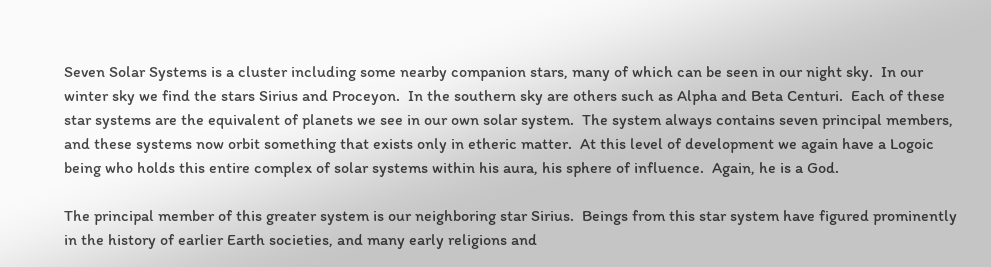Seven Solar Systems is a cluster including some nearby companion stars, many of which can be seen in our night sky.  In our winter sky we find the stars Sirius and Proceyon.  In the southern sky are others such as Alpha and Beta Centuri.  Each of these star systems are the equivalent of planets we see in our own solar system.  The system always contains seven principal members, and these systems now orbit something that exists only in etheric matter.  At this level of development we again have a Logoic being who holds this entire complex of solar systems within his aura, his sphere of influence.  Again, he is a God.

The principal member of this greater system is our neighboring star Sirius.  Beings from this star system have figured prominently in the history of earlier Earth societies, and many early religions and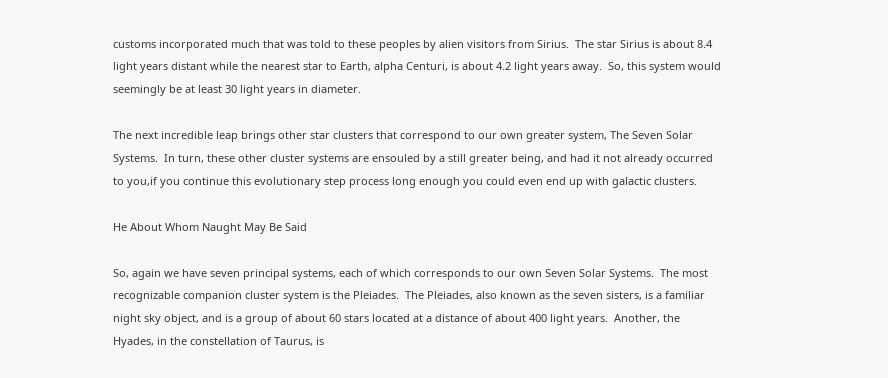customs incorporated much that was told to these peoples by alien visitors from Sirius.  The star Sirius is about 8.4 light years distant while the nearest star to Earth, alpha Centuri, is about 4.2 light years away.  So, this system would seemingly be at least 30 light years in diameter.

The next incredible leap brings other star clusters that correspond to our own greater system, The Seven Solar Systems.  In turn, these other cluster systems are ensouled by a still greater being, and had it not already occurred to you,if you continue this evolutionary step process long enough you could even end up with galactic clusters.

He About Whom Naught May Be Said

So, again we have seven principal systems, each of which corresponds to our own Seven Solar Systems.  The most recognizable companion cluster system is the Pleiades.  The Pleiades, also known as the seven sisters, is a familiar night sky object, and is a group of about 60 stars located at a distance of about 400 light years.  Another, the Hyades, in the constellation of Taurus, is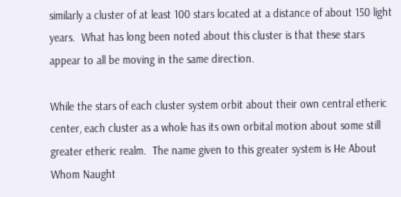similarly a cluster of at least 100 stars located at a distance of about 150 light years.  What has long been noted about this cluster is that these stars appear to all be moving in the same direction.

While the stars of each cluster system orbit about their own central etheric center, each cluster as a whole has its own orbital motion about some still greater etheric realm.  The name given to this greater system is He About Whom Naught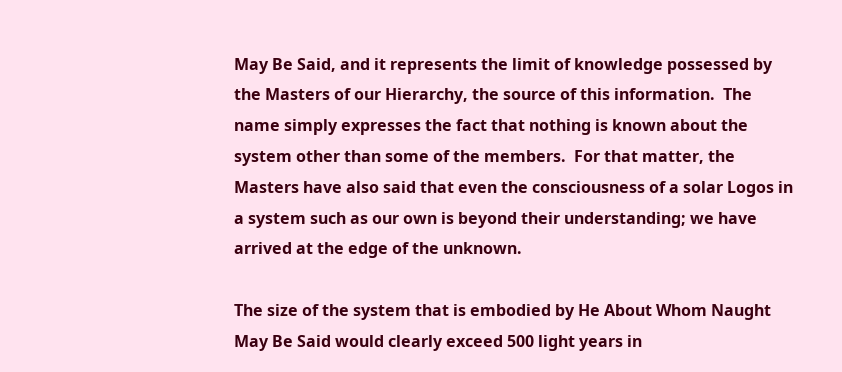May Be Said, and it represents the limit of knowledge possessed by the Masters of our Hierarchy, the source of this information.  The name simply expresses the fact that nothing is known about the system other than some of the members.  For that matter, the Masters have also said that even the consciousness of a solar Logos in a system such as our own is beyond their understanding; we have arrived at the edge of the unknown.

The size of the system that is embodied by He About Whom Naught May Be Said would clearly exceed 500 light years in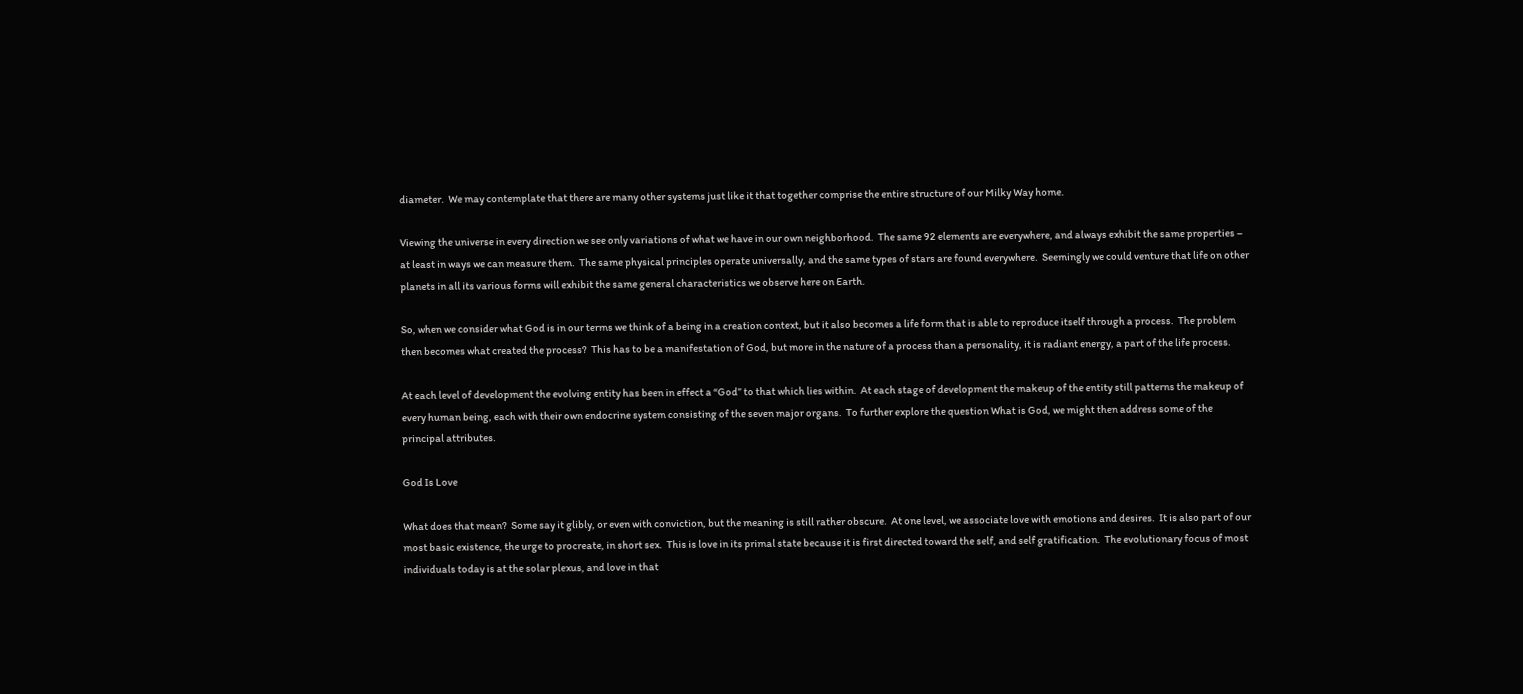diameter.  We may contemplate that there are many other systems just like it that together comprise the entire structure of our Milky Way home.

Viewing the universe in every direction we see only variations of what we have in our own neighborhood.  The same 92 elements are everywhere, and always exhibit the same properties – at least in ways we can measure them.  The same physical principles operate universally, and the same types of stars are found everywhere.  Seemingly we could venture that life on other planets in all its various forms will exhibit the same general characteristics we observe here on Earth.

So, when we consider what God is in our terms we think of a being in a creation context, but it also becomes a life form that is able to reproduce itself through a process.  The problem then becomes what created the process?  This has to be a manifestation of God, but more in the nature of a process than a personality, it is radiant energy, a part of the life process.

At each level of development the evolving entity has been in effect a “God” to that which lies within.  At each stage of development the makeup of the entity still patterns the makeup of every human being, each with their own endocrine system consisting of the seven major organs.  To further explore the question What is God, we might then address some of the principal attributes.

God Is Love

What does that mean?  Some say it glibly, or even with conviction, but the meaning is still rather obscure.  At one level, we associate love with emotions and desires.  It is also part of our most basic existence, the urge to procreate, in short sex.  This is love in its primal state because it is first directed toward the self, and self gratification.  The evolutionary focus of most individuals today is at the solar plexus, and love in that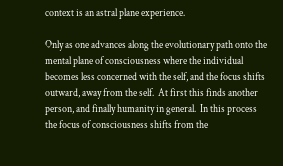context is an astral plane experience.

Only as one advances along the evolutionary path onto the mental plane of consciousness where the individual becomes less concerned with the self, and the focus shifts outward, away from the self.  At first this finds another person, and finally humanity in general.  In this process the focus of consciousness shifts from the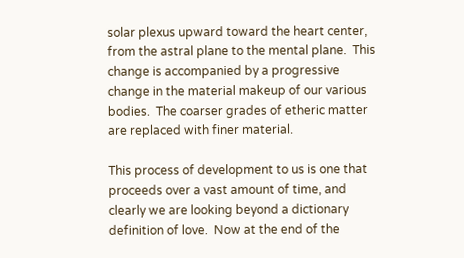solar plexus upward toward the heart center, from the astral plane to the mental plane.  This change is accompanied by a progressive change in the material makeup of our various bodies.  The coarser grades of etheric matter are replaced with finer material.

This process of development to us is one that proceeds over a vast amount of time, and clearly we are looking beyond a dictionary definition of love.  Now at the end of the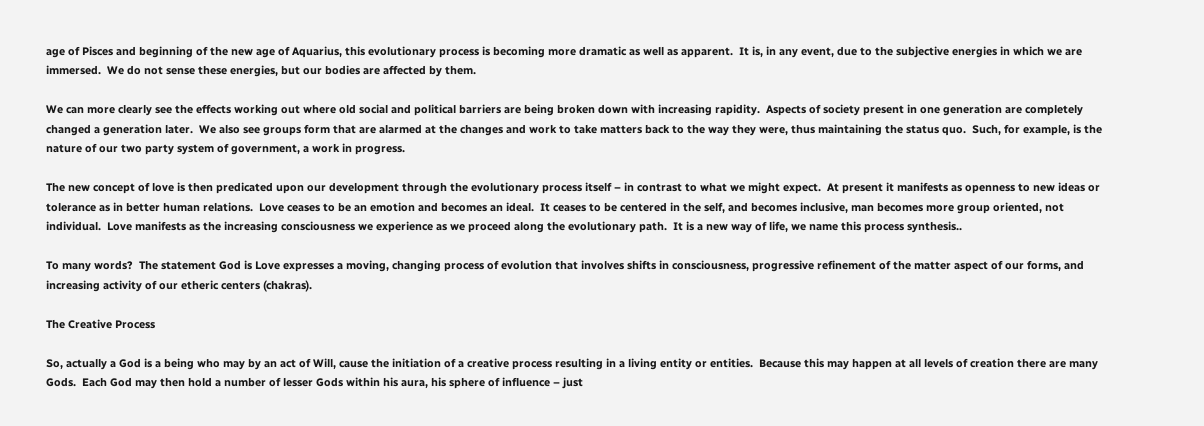age of Pisces and beginning of the new age of Aquarius, this evolutionary process is becoming more dramatic as well as apparent.  It is, in any event, due to the subjective energies in which we are immersed.  We do not sense these energies, but our bodies are affected by them.

We can more clearly see the effects working out where old social and political barriers are being broken down with increasing rapidity.  Aspects of society present in one generation are completely changed a generation later.  We also see groups form that are alarmed at the changes and work to take matters back to the way they were, thus maintaining the status quo.  Such, for example, is the nature of our two party system of government, a work in progress.

The new concept of love is then predicated upon our development through the evolutionary process itself – in contrast to what we might expect.  At present it manifests as openness to new ideas or tolerance as in better human relations.  Love ceases to be an emotion and becomes an ideal.  It ceases to be centered in the self, and becomes inclusive, man becomes more group oriented, not individual.  Love manifests as the increasing consciousness we experience as we proceed along the evolutionary path.  It is a new way of life, we name this process synthesis..

To many words?  The statement God is Love expresses a moving, changing process of evolution that involves shifts in consciousness, progressive refinement of the matter aspect of our forms, and increasing activity of our etheric centers (chakras).

The Creative Process

So, actually a God is a being who may by an act of Will, cause the initiation of a creative process resulting in a living entity or entities.  Because this may happen at all levels of creation there are many Gods.  Each God may then hold a number of lesser Gods within his aura, his sphere of influence – just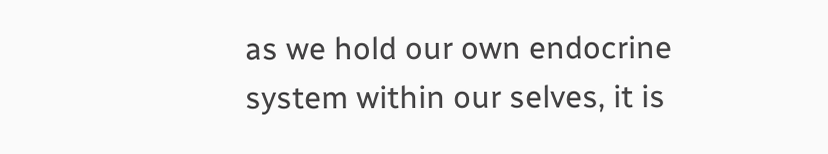as we hold our own endocrine system within our selves, it is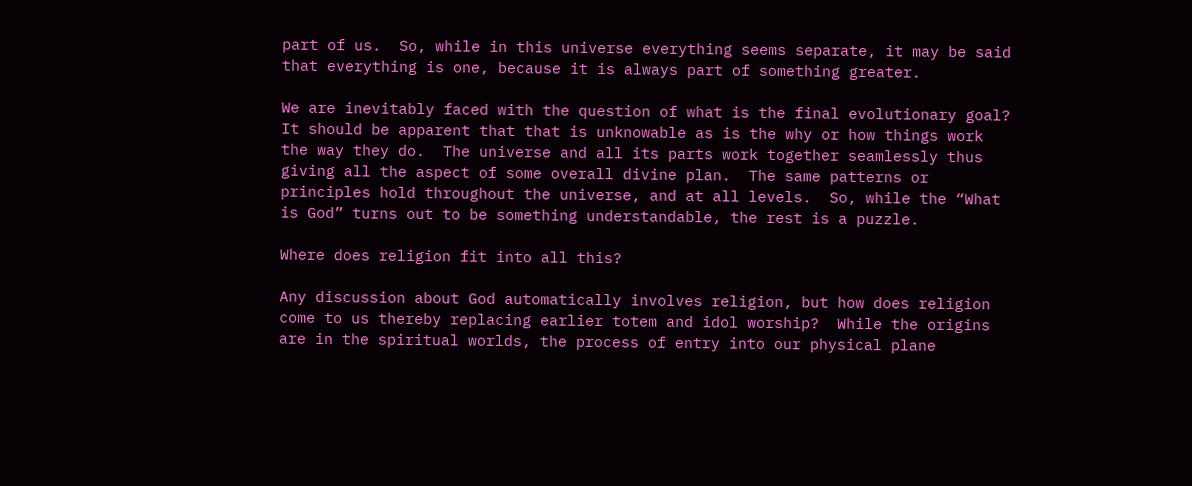part of us.  So, while in this universe everything seems separate, it may be said that everything is one, because it is always part of something greater.

We are inevitably faced with the question of what is the final evolutionary goal?  It should be apparent that that is unknowable as is the why or how things work the way they do.  The universe and all its parts work together seamlessly thus giving all the aspect of some overall divine plan.  The same patterns or principles hold throughout the universe, and at all levels.  So, while the “What is God” turns out to be something understandable, the rest is a puzzle.

Where does religion fit into all this?

Any discussion about God automatically involves religion, but how does religion come to us thereby replacing earlier totem and idol worship?  While the origins are in the spiritual worlds, the process of entry into our physical plane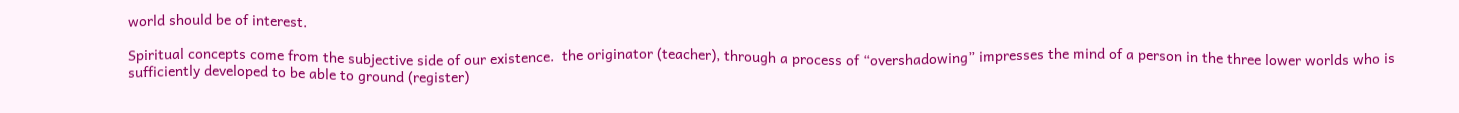world should be of interest.

Spiritual concepts come from the subjective side of our existence.  the originator (teacher), through a process of “overshadowing” impresses the mind of a person in the three lower worlds who is sufficiently developed to be able to ground (register)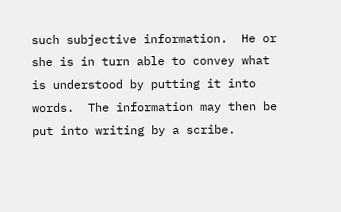such subjective information.  He or she is in turn able to convey what is understood by putting it into words.  The information may then be put into writing by a scribe.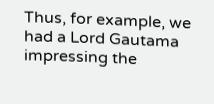Thus, for example, we had a Lord Gautama impressing the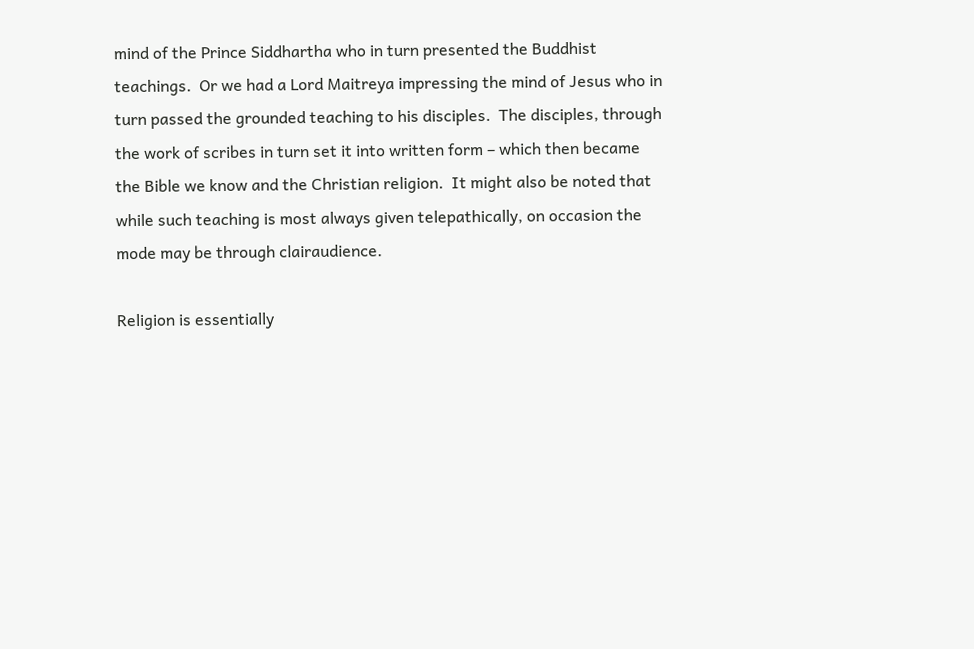mind of the Prince Siddhartha who in turn presented the Buddhist teachings.  Or we had a Lord Maitreya impressing the mind of Jesus who in turn passed the grounded teaching to his disciples.  The disciples, through the work of scribes in turn set it into written form – which then became the Bible we know and the Christian religion.  It might also be noted that while such teaching is most always given telepathically, on occasion the mode may be through clairaudience.

Religion is essentially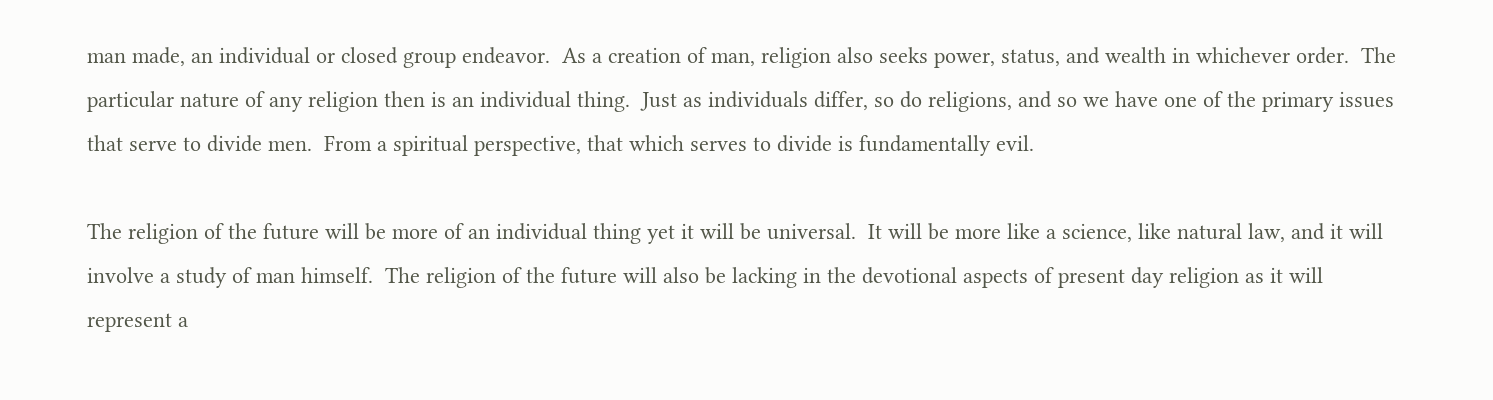man made, an individual or closed group endeavor.  As a creation of man, religion also seeks power, status, and wealth in whichever order.  The particular nature of any religion then is an individual thing.  Just as individuals differ, so do religions, and so we have one of the primary issues that serve to divide men.  From a spiritual perspective, that which serves to divide is fundamentally evil.

The religion of the future will be more of an individual thing yet it will be universal.  It will be more like a science, like natural law, and it will involve a study of man himself.  The religion of the future will also be lacking in the devotional aspects of present day religion as it will represent a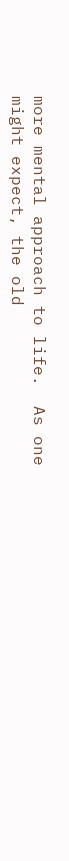more mental approach to life.  As one might expect, the old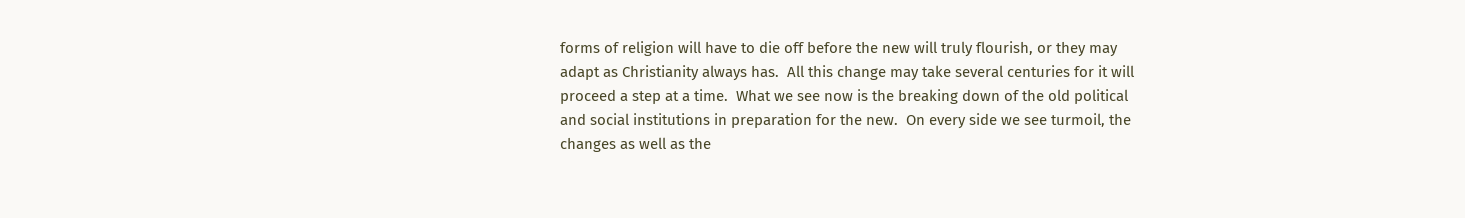forms of religion will have to die off before the new will truly flourish, or they may adapt as Christianity always has.  All this change may take several centuries for it will proceed a step at a time.  What we see now is the breaking down of the old political and social institutions in preparation for the new.  On every side we see turmoil, the changes as well as the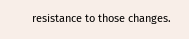resistance to those changes.